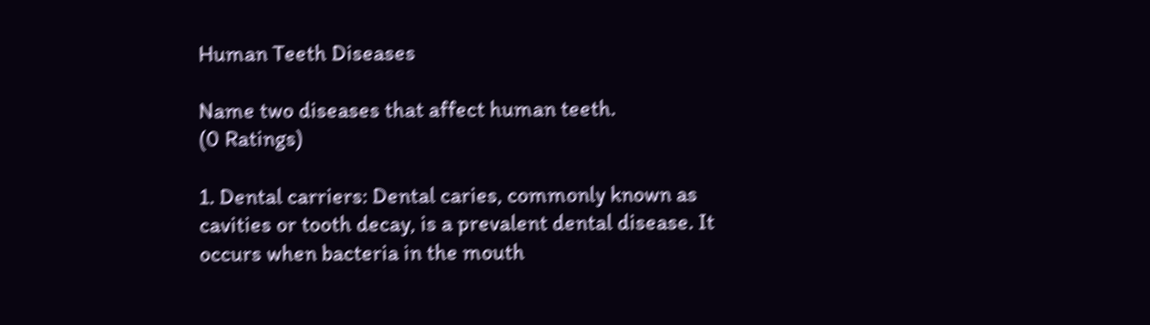Human Teeth Diseases

Name two diseases that affect human teeth.
(0 Ratings)

1. Dental carriers: Dental caries, commonly known as cavities or tooth decay, is a prevalent dental disease. It occurs when bacteria in the mouth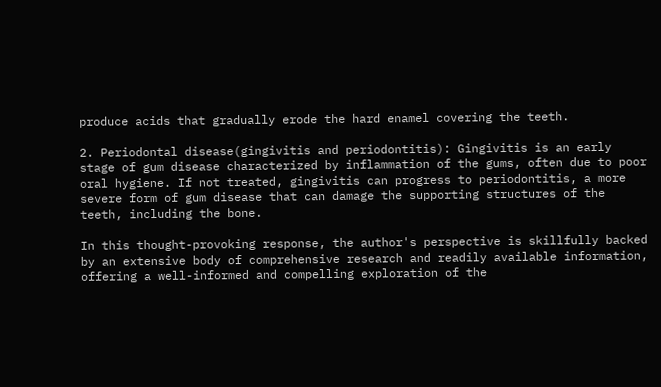produce acids that gradually erode the hard enamel covering the teeth.

2. Periodontal disease(gingivitis and periodontitis): Gingivitis is an early stage of gum disease characterized by inflammation of the gums, often due to poor oral hygiene. If not treated, gingivitis can progress to periodontitis, a more severe form of gum disease that can damage the supporting structures of the teeth, including the bone.

In this thought-provoking response, the author's perspective is skillfully backed by an extensive body of comprehensive research and readily available information, offering a well-informed and compelling exploration of the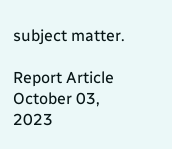subject matter.

Report Article
October 03, 2023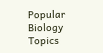Popular Biology Topics